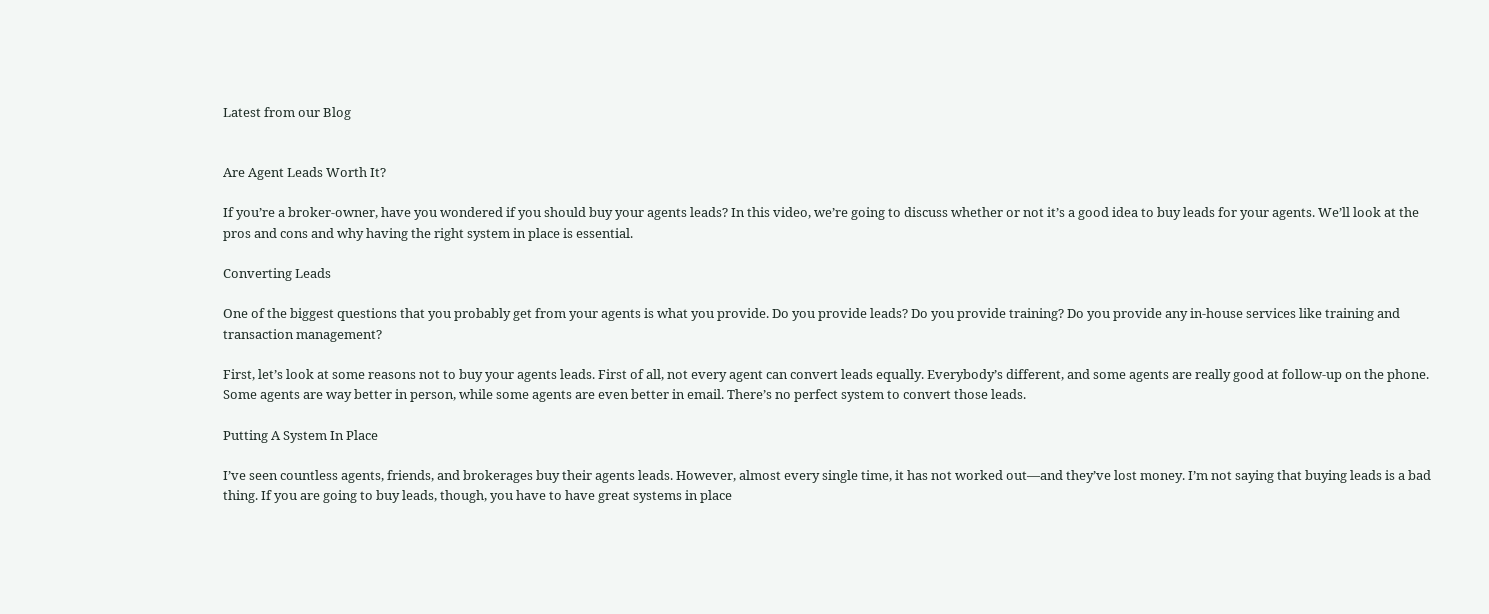Latest from our Blog


Are Agent Leads Worth It?

If you’re a broker-owner, have you wondered if you should buy your agents leads? In this video, we’re going to discuss whether or not it’s a good idea to buy leads for your agents. We’ll look at the pros and cons and why having the right system in place is essential.

Converting Leads

One of the biggest questions that you probably get from your agents is what you provide. Do you provide leads? Do you provide training? Do you provide any in-house services like training and transaction management?

First, let’s look at some reasons not to buy your agents leads. First of all, not every agent can convert leads equally. Everybody’s different, and some agents are really good at follow-up on the phone. Some agents are way better in person, while some agents are even better in email. There’s no perfect system to convert those leads.

Putting A System In Place

I’ve seen countless agents, friends, and brokerages buy their agents leads. However, almost every single time, it has not worked out—and they’ve lost money. I’m not saying that buying leads is a bad thing. If you are going to buy leads, though, you have to have great systems in place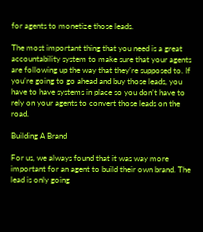for agents to monetize those leads.

The most important thing that you need is a great accountability system to make sure that your agents are following up the way that they’re supposed to. If you’re going to go ahead and buy those leads, you have to have systems in place so you don’t have to rely on your agents to convert those leads on the road.

Building A Brand

For us, we always found that it was way more important for an agent to build their own brand. The lead is only going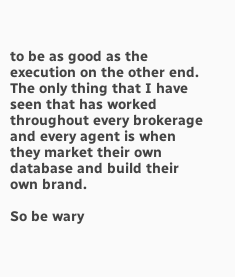to be as good as the execution on the other end. The only thing that I have seen that has worked throughout every brokerage and every agent is when they market their own database and build their own brand.

So be wary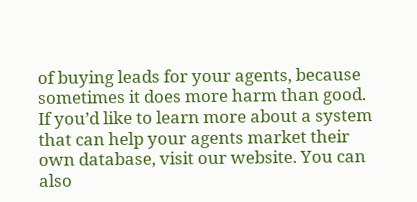of buying leads for your agents, because sometimes it does more harm than good. If you’d like to learn more about a system that can help your agents market their own database, visit our website. You can also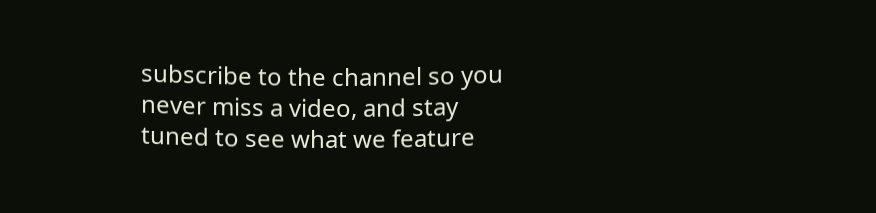subscribe to the channel so you never miss a video, and stay tuned to see what we feature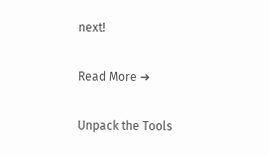next!

Read More ➔

Unpack the Tools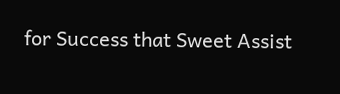for Success that Sweet Assist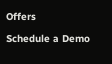Offers

Schedule a Demo